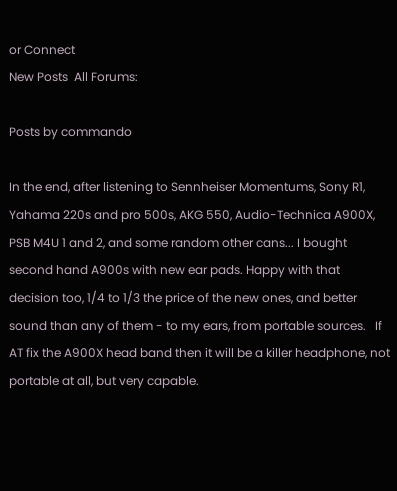or Connect
New Posts  All Forums:

Posts by commando

In the end, after listening to Sennheiser Momentums, Sony R1, Yahama 220s and pro 500s, AKG 550, Audio-Technica A900X, PSB M4U 1 and 2, and some random other cans... I bought second hand A900s with new ear pads. Happy with that decision too, 1/4 to 1/3 the price of the new ones, and better sound than any of them - to my ears, from portable sources.   If AT fix the A900X head band then it will be a killer headphone, not portable at all, but very capable.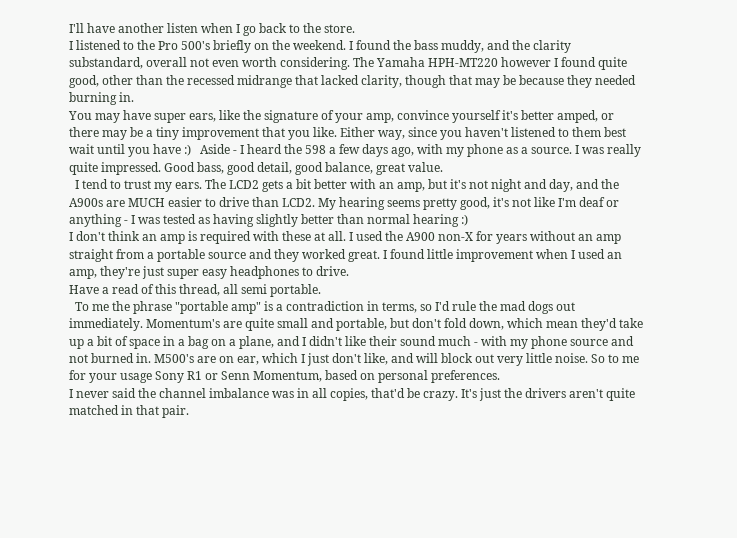I'll have another listen when I go back to the store.
I listened to the Pro 500's briefly on the weekend. I found the bass muddy, and the clarity substandard, overall not even worth considering. The Yamaha HPH-MT220 however I found quite good, other than the recessed midrange that lacked clarity, though that may be because they needed burning in.
You may have super ears, like the signature of your amp, convince yourself it's better amped, or there may be a tiny improvement that you like. Either way, since you haven't listened to them best wait until you have :)   Aside - I heard the 598 a few days ago, with my phone as a source. I was really quite impressed. Good bass, good detail, good balance, great value.
  I tend to trust my ears. The LCD2 gets a bit better with an amp, but it's not night and day, and the A900s are MUCH easier to drive than LCD2. My hearing seems pretty good, it's not like I'm deaf or anything - I was tested as having slightly better than normal hearing :)
I don't think an amp is required with these at all. I used the A900 non-X for years without an amp straight from a portable source and they worked great. I found little improvement when I used an amp, they're just super easy headphones to drive.
Have a read of this thread, all semi portable.
  To me the phrase "portable amp" is a contradiction in terms, so I'd rule the mad dogs out immediately. Momentum's are quite small and portable, but don't fold down, which mean they'd take up a bit of space in a bag on a plane, and I didn't like their sound much - with my phone source and not burned in. M500's are on ear, which I just don't like, and will block out very little noise. So to me for your usage Sony R1 or Senn Momentum, based on personal preferences.
I never said the channel imbalance was in all copies, that'd be crazy. It's just the drivers aren't quite matched in that pair.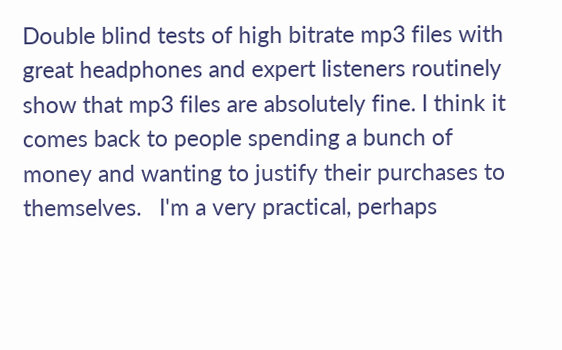Double blind tests of high bitrate mp3 files with great headphones and expert listeners routinely show that mp3 files are absolutely fine. I think it comes back to people spending a bunch of money and wanting to justify their purchases to themselves.   I'm a very practical, perhaps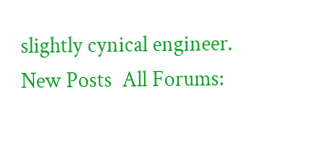slightly cynical engineer.
New Posts  All Forums: